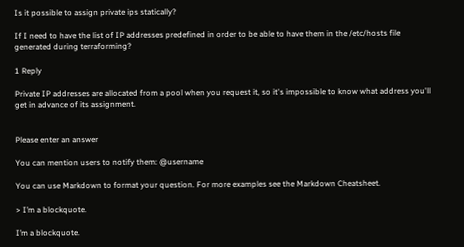Is it possible to assign private ips statically?

If I need to have the list of IP addresses predefined in order to be able to have them in the /etc/hosts file generated during terraforming?

1 Reply

Private IP addresses are allocated from a pool when you request it, so it's impossible to know what address you'll get in advance of its assignment.


Please enter an answer

You can mention users to notify them: @username

You can use Markdown to format your question. For more examples see the Markdown Cheatsheet.

> I’m a blockquote.

I’m a blockquote.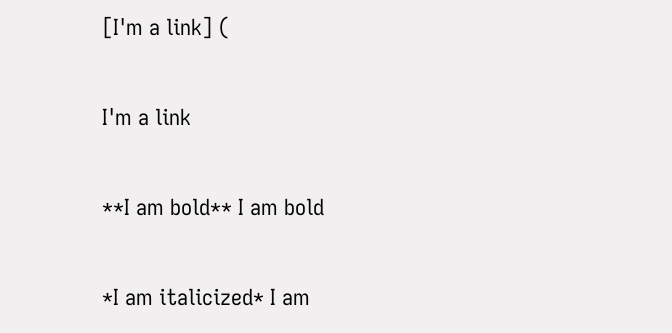[I'm a link] (

I'm a link

**I am bold** I am bold

*I am italicized* I am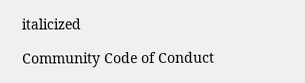italicized

Community Code of Conduct